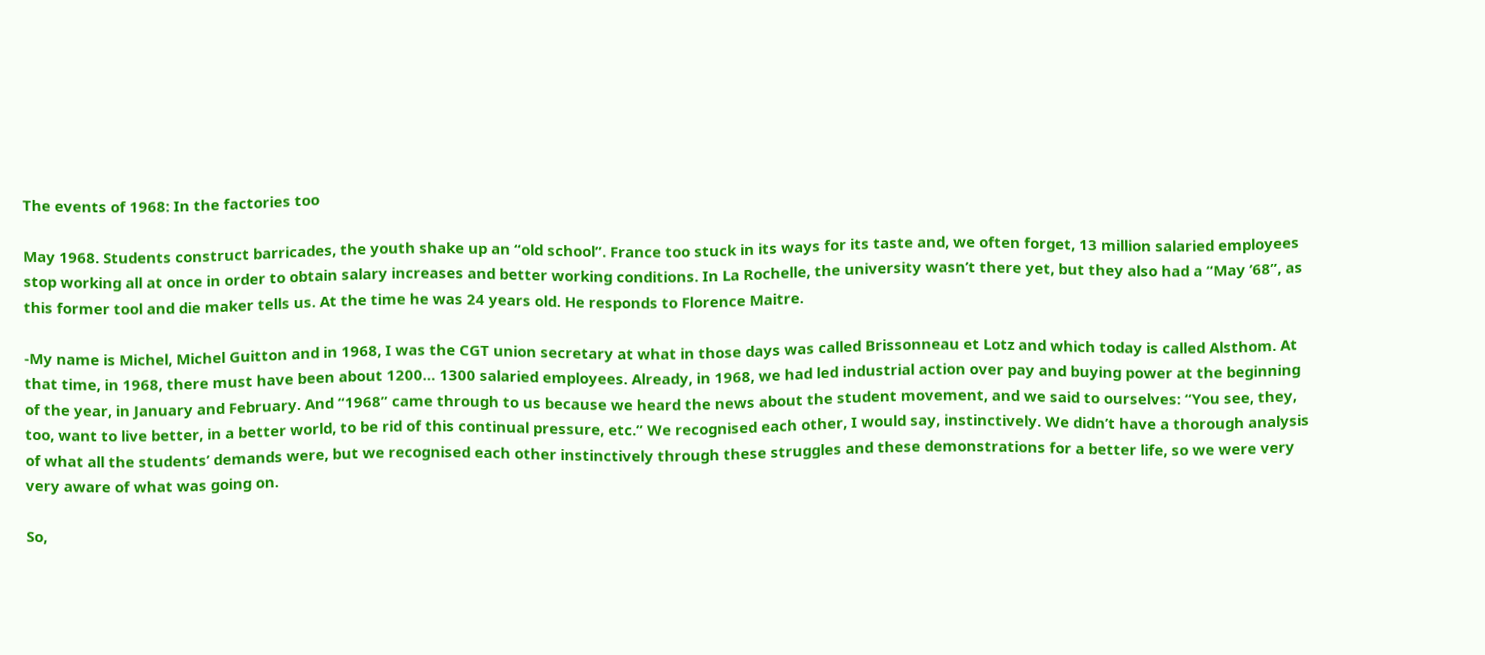The events of 1968: In the factories too

May 1968. Students construct barricades, the youth shake up an “old school”. France too stuck in its ways for its taste and, we often forget, 13 million salaried employees stop working all at once in order to obtain salary increases and better working conditions. In La Rochelle, the university wasn’t there yet, but they also had a “May ’68”, as this former tool and die maker tells us. At the time he was 24 years old. He responds to Florence Maitre.

-My name is Michel, Michel Guitton and in 1968, I was the CGT union secretary at what in those days was called Brissonneau et Lotz and which today is called Alsthom. At that time, in 1968, there must have been about 1200… 1300 salaried employees. Already, in 1968, we had led industrial action over pay and buying power at the beginning of the year, in January and February. And “1968” came through to us because we heard the news about the student movement, and we said to ourselves: “You see, they, too, want to live better, in a better world, to be rid of this continual pressure, etc.” We recognised each other, I would say, instinctively. We didn’t have a thorough analysis of what all the students’ demands were, but we recognised each other instinctively through these struggles and these demonstrations for a better life, so we were very very aware of what was going on.

So,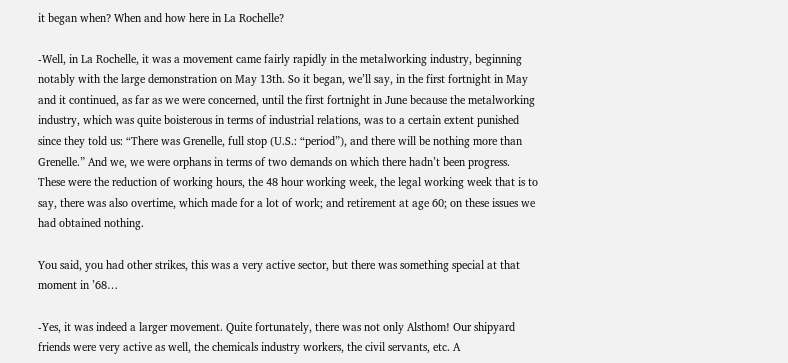it began when? When and how here in La Rochelle?

-Well, in La Rochelle, it was a movement came fairly rapidly in the metalworking industry, beginning notably with the large demonstration on May 13th. So it began, we’ll say, in the first fortnight in May and it continued, as far as we were concerned, until the first fortnight in June because the metalworking industry, which was quite boisterous in terms of industrial relations, was to a certain extent punished since they told us: “There was Grenelle, full stop (U.S.: “period”), and there will be nothing more than Grenelle.” And we, we were orphans in terms of two demands on which there hadn’t been progress. These were the reduction of working hours, the 48 hour working week, the legal working week that is to say, there was also overtime, which made for a lot of work; and retirement at age 60; on these issues we had obtained nothing.

You said, you had other strikes, this was a very active sector, but there was something special at that moment in ’68…

-Yes, it was indeed a larger movement. Quite fortunately, there was not only Alsthom! Our shipyard friends were very active as well, the chemicals industry workers, the civil servants, etc. A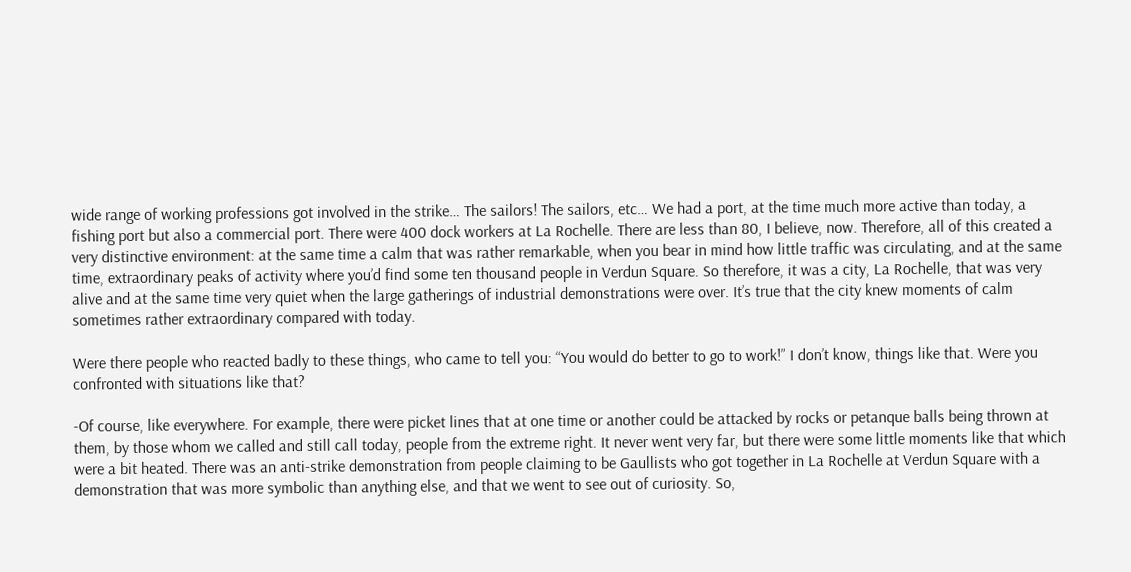wide range of working professions got involved in the strike… The sailors! The sailors, etc… We had a port, at the time much more active than today, a fishing port but also a commercial port. There were 400 dock workers at La Rochelle. There are less than 80, I believe, now. Therefore, all of this created a very distinctive environment: at the same time a calm that was rather remarkable, when you bear in mind how little traffic was circulating, and at the same time, extraordinary peaks of activity where you’d find some ten thousand people in Verdun Square. So therefore, it was a city, La Rochelle, that was very alive and at the same time very quiet when the large gatherings of industrial demonstrations were over. It’s true that the city knew moments of calm sometimes rather extraordinary compared with today.

Were there people who reacted badly to these things, who came to tell you: “You would do better to go to work!” I don’t know, things like that. Were you confronted with situations like that?

-Of course, like everywhere. For example, there were picket lines that at one time or another could be attacked by rocks or petanque balls being thrown at them, by those whom we called and still call today, people from the extreme right. It never went very far, but there were some little moments like that which were a bit heated. There was an anti-strike demonstration from people claiming to be Gaullists who got together in La Rochelle at Verdun Square with a demonstration that was more symbolic than anything else, and that we went to see out of curiosity. So,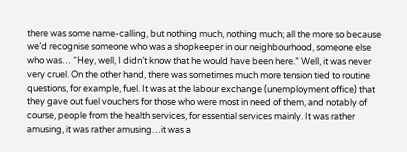there was some name-calling, but nothing much, nothing much; all the more so because we’d recognise someone who was a shopkeeper in our neighbourhood, someone else who was… “Hey, well, I didn’t know that he would have been here.” Well, it was never very cruel. On the other hand, there was sometimes much more tension tied to routine questions, for example, fuel. It was at the labour exchange (unemployment office) that they gave out fuel vouchers for those who were most in need of them, and notably of course, people from the health services, for essential services mainly. It was rather amusing, it was rather amusing…it was a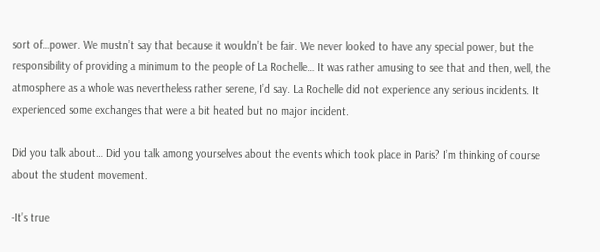sort of…power. We mustn’t say that because it wouldn’t be fair. We never looked to have any special power, but the responsibility of providing a minimum to the people of La Rochelle… It was rather amusing to see that and then, well, the atmosphere as a whole was nevertheless rather serene, I’d say. La Rochelle did not experience any serious incidents. It experienced some exchanges that were a bit heated but no major incident.

Did you talk about… Did you talk among yourselves about the events which took place in Paris? I’m thinking of course about the student movement.

-It’s true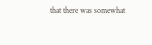that there was somewhat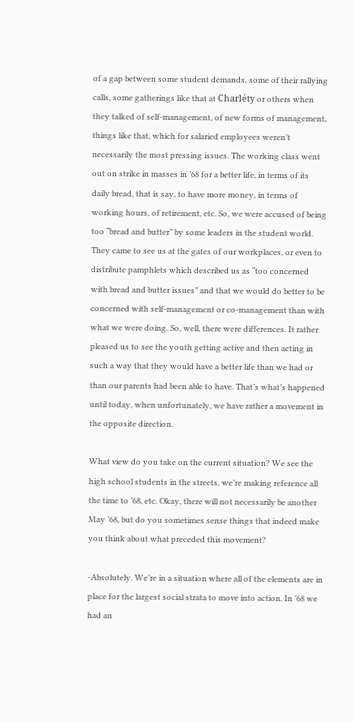of a gap between some student demands, some of their rallying calls, some gatherings like that at Charléty or others when they talked of self-management, of new forms of management, things like that, which for salaried employees weren’t necessarily the most pressing issues. The working class went out on strike in masses in ’68 for a better life, in terms of its daily bread, that is say, to have more money, in terms of working hours, of retirement, etc. So, we were accused of being too “bread and butter” by some leaders in the student world. They came to see us at the gates of our workplaces, or even to distribute pamphlets which described us as “too concerned with bread and butter issues” and that we would do better to be concerned with self-management or co-management than with what we were doing. So, well, there were differences. It rather pleased us to see the youth getting active and then acting in such a way that they would have a better life than we had or than our parents had been able to have. That’s what’s happened until today, when unfortunately, we have rather a movement in the opposite direction.

What view do you take on the current situation? We see the high school students in the streets, we’re making reference all the time to ’68, etc. Okay, there will not necessarily be another May ’68, but do you sometimes sense things that indeed make you think about what preceded this movement?

-Absolutely. We’re in a situation where all of the elements are in place for the largest social strata to move into action. In ’68 we had an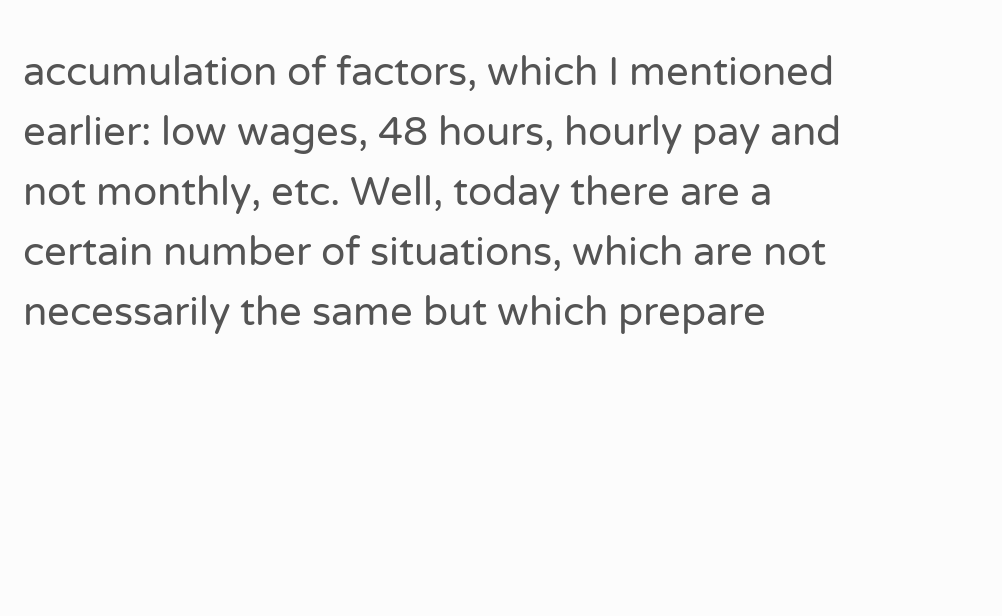accumulation of factors, which I mentioned earlier: low wages, 48 hours, hourly pay and not monthly, etc. Well, today there are a certain number of situations, which are not necessarily the same but which prepare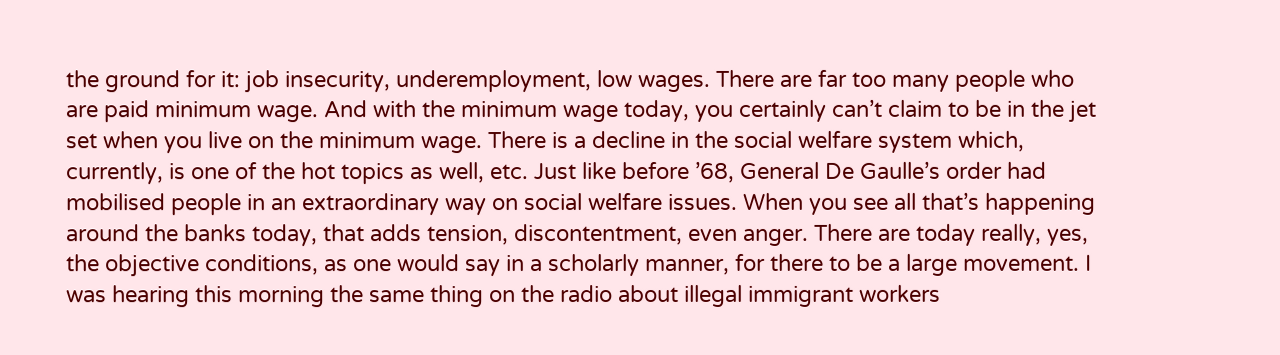the ground for it: job insecurity, underemployment, low wages. There are far too many people who are paid minimum wage. And with the minimum wage today, you certainly can’t claim to be in the jet set when you live on the minimum wage. There is a decline in the social welfare system which, currently, is one of the hot topics as well, etc. Just like before ’68, General De Gaulle’s order had mobilised people in an extraordinary way on social welfare issues. When you see all that’s happening around the banks today, that adds tension, discontentment, even anger. There are today really, yes, the objective conditions, as one would say in a scholarly manner, for there to be a large movement. I was hearing this morning the same thing on the radio about illegal immigrant workers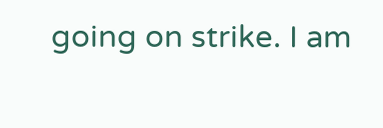going on strike. I am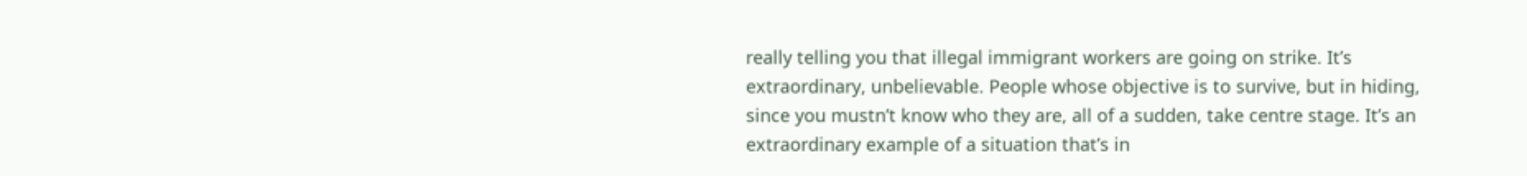really telling you that illegal immigrant workers are going on strike. It’s extraordinary, unbelievable. People whose objective is to survive, but in hiding, since you mustn’t know who they are, all of a sudden, take centre stage. It’s an extraordinary example of a situation that’s in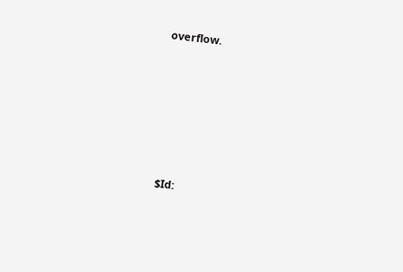overflow.







$Id: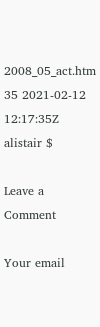2008_05_act.htm 35 2021-02-12 12:17:35Z alistair $

Leave a Comment

Your email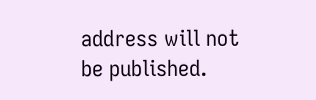address will not be published.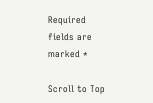Required fields are marked *

Scroll to Top